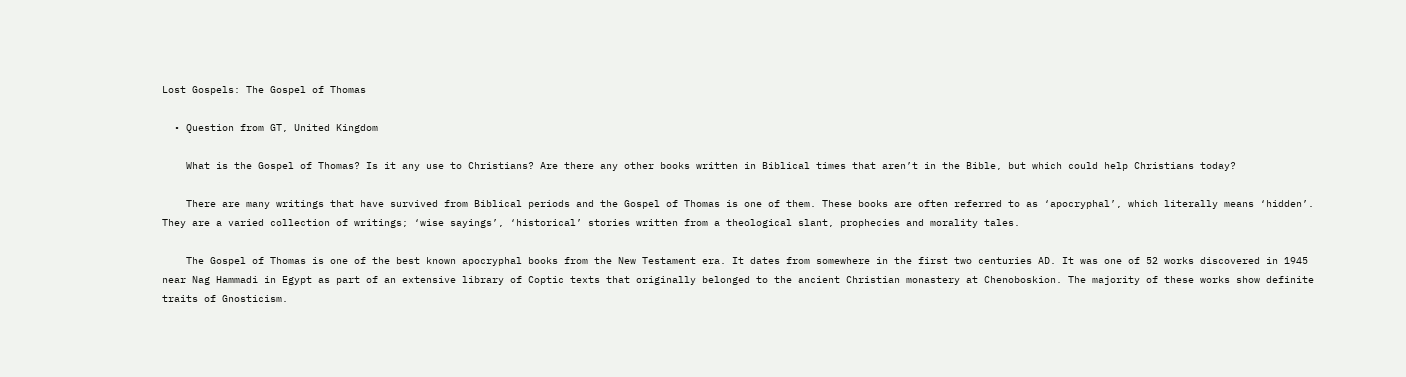Lost Gospels: The Gospel of Thomas

  • Question from GT, United Kingdom

    What is the Gospel of Thomas? Is it any use to Christians? Are there any other books written in Biblical times that aren’t in the Bible, but which could help Christians today?

    There are many writings that have survived from Biblical periods and the Gospel of Thomas is one of them. These books are often referred to as ‘apocryphal’, which literally means ‘hidden’. They are a varied collection of writings; ‘wise sayings’, ‘historical’ stories written from a theological slant, prophecies and morality tales.

    The Gospel of Thomas is one of the best known apocryphal books from the New Testament era. It dates from somewhere in the first two centuries AD. It was one of 52 works discovered in 1945 near Nag Hammadi in Egypt as part of an extensive library of Coptic texts that originally belonged to the ancient Christian monastery at Chenoboskion. The majority of these works show definite traits of Gnosticism.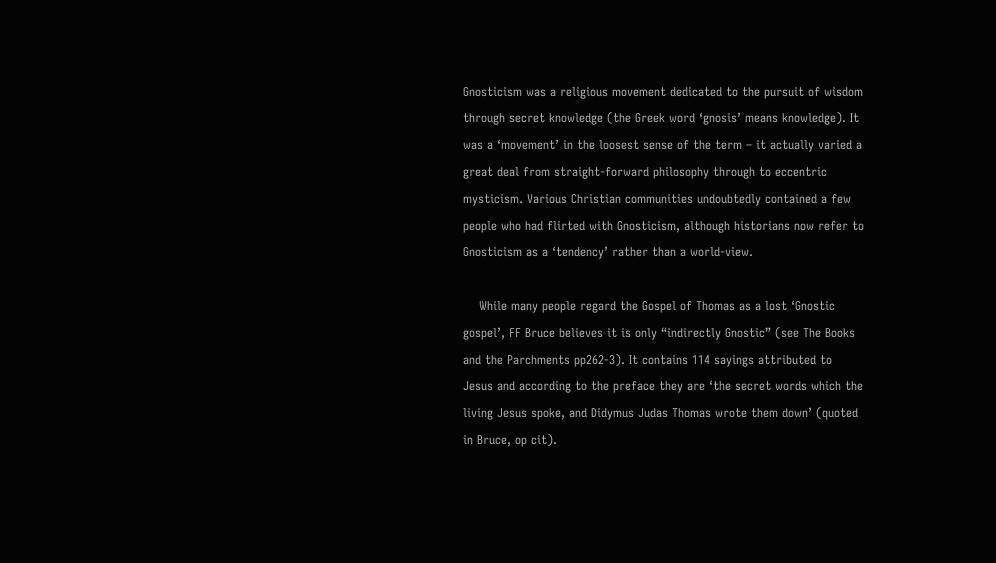Gnosticism was a religious movement dedicated to the pursuit of wisdom through secret knowledge (the Greek word ‘gnosis’ means knowledge). It was a ‘movement’ in the loosest sense of the term – it actually varied a great deal from straight-forward philosophy through to eccentric mysticism. Various Christian communities undoubtedly contained a few people who had flirted with Gnosticism, although historians now refer to Gnosticism as a ‘tendency’ rather than a world-view.

    While many people regard the Gospel of Thomas as a lost ‘Gnostic gospel’, FF Bruce believes it is only “indirectly Gnostic” (see The Books and the Parchments pp262-3). It contains 114 sayings attributed to Jesus and according to the preface they are ‘the secret words which the living Jesus spoke, and Didymus Judas Thomas wrote them down’ (quoted in Bruce, op cit).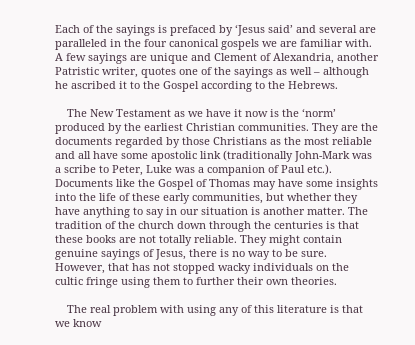Each of the sayings is prefaced by ‘Jesus said’ and several are paralleled in the four canonical gospels we are familiar with. A few sayings are unique and Clement of Alexandria, another Patristic writer, quotes one of the sayings as well – although he ascribed it to the Gospel according to the Hebrews.

    The New Testament as we have it now is the ‘norm’ produced by the earliest Christian communities. They are the documents regarded by those Christians as the most reliable and all have some apostolic link (traditionally John-Mark was a scribe to Peter, Luke was a companion of Paul etc.). Documents like the Gospel of Thomas may have some insights into the life of these early communities, but whether they have anything to say in our situation is another matter. The tradition of the church down through the centuries is that these books are not totally reliable. They might contain genuine sayings of Jesus, there is no way to be sure. However, that has not stopped wacky individuals on the cultic fringe using them to further their own theories.

    The real problem with using any of this literature is that we know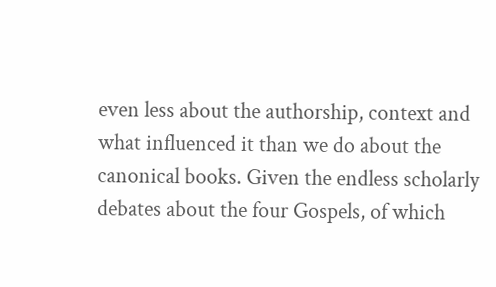even less about the authorship, context and what influenced it than we do about the canonical books. Given the endless scholarly debates about the four Gospels, of which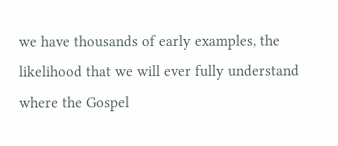we have thousands of early examples, the likelihood that we will ever fully understand where the Gospel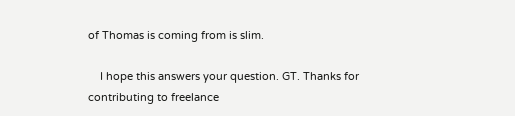of Thomas is coming from is slim.

    I hope this answers your question. GT. Thanks for contributing to freelance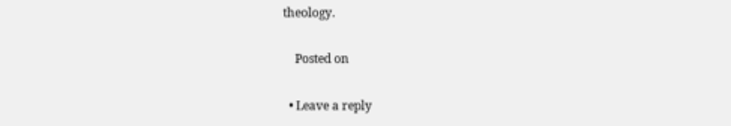theology.

    Posted on

  • Leave a reply